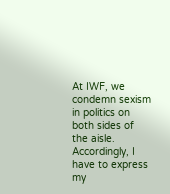At IWF, we condemn sexism in politics on both sides of the aisle. Accordingly, I have to express my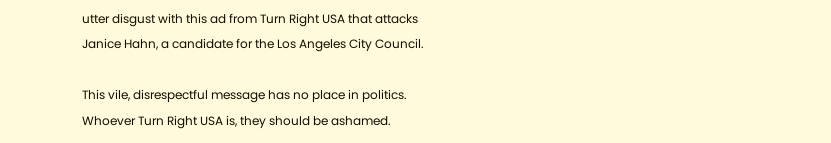utter disgust with this ad from Turn Right USA that attacks Janice Hahn, a candidate for the Los Angeles City Council.

This vile, disrespectful message has no place in politics. Whoever Turn Right USA is, they should be ashamed.